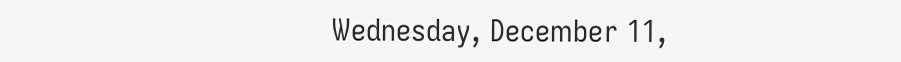Wednesday, December 11,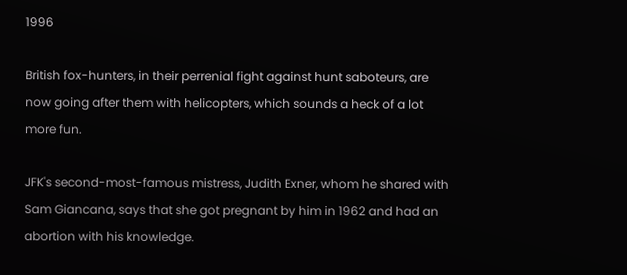1996

British fox-hunters, in their perrenial fight against hunt saboteurs, are now going after them with helicopters, which sounds a heck of a lot more fun.

JFK's second-most-famous mistress, Judith Exner, whom he shared with Sam Giancana, says that she got pregnant by him in 1962 and had an abortion with his knowledge.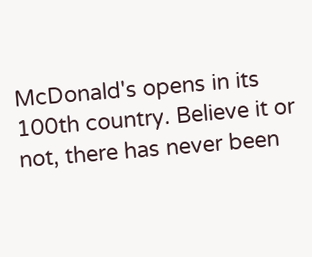McDonald's opens in its 100th country. Believe it or not, there has never been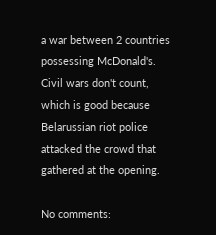a war between 2 countries possessing McDonald's. Civil wars don't count, which is good because Belarussian riot police attacked the crowd that gathered at the opening.

No comments: